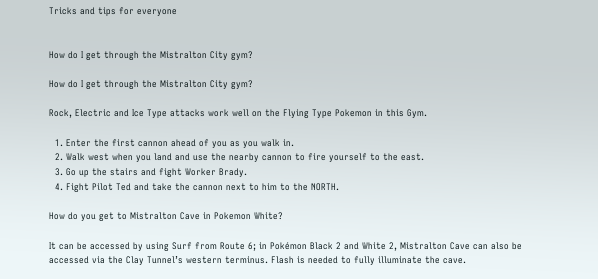Tricks and tips for everyone


How do I get through the Mistralton City gym?

How do I get through the Mistralton City gym?

Rock, Electric and Ice Type attacks work well on the Flying Type Pokemon in this Gym.

  1. Enter the first cannon ahead of you as you walk in.
  2. Walk west when you land and use the nearby cannon to fire yourself to the east.
  3. Go up the stairs and fight Worker Brady.
  4. Fight Pilot Ted and take the cannon next to him to the NORTH.

How do you get to Mistralton Cave in Pokemon White?

It can be accessed by using Surf from Route 6; in Pokémon Black 2 and White 2, Mistralton Cave can also be accessed via the Clay Tunnel’s western terminus. Flash is needed to fully illuminate the cave.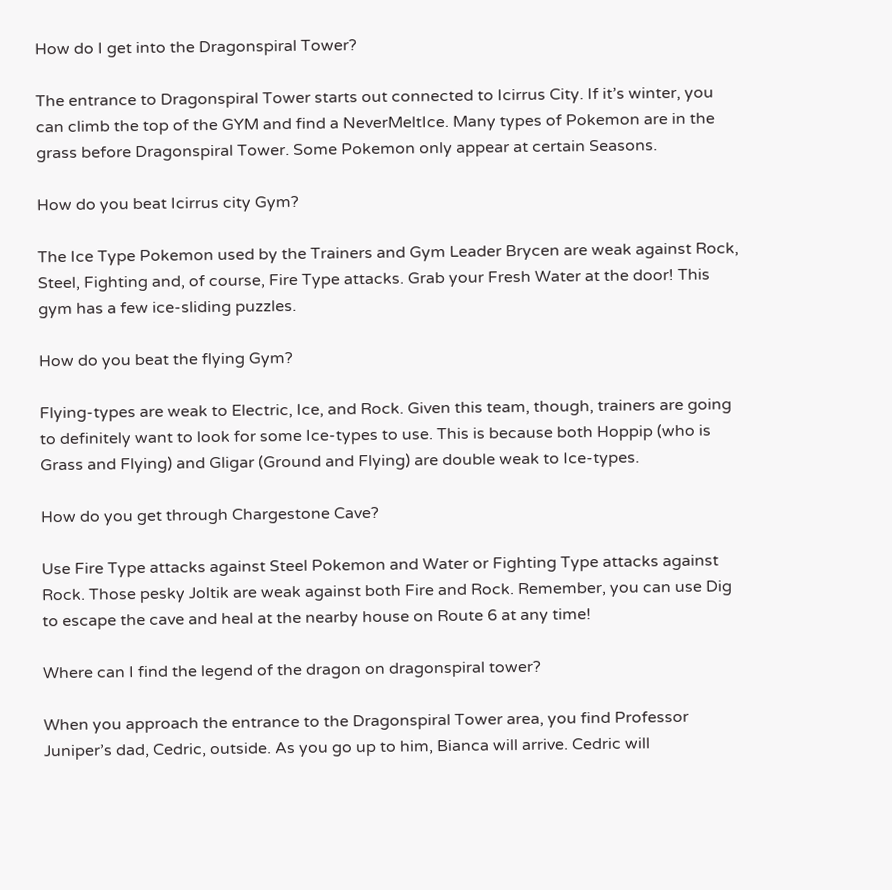How do I get into the Dragonspiral Tower?

The entrance to Dragonspiral Tower starts out connected to Icirrus City. If it’s winter, you can climb the top of the GYM and find a NeverMeltIce. Many types of Pokemon are in the grass before Dragonspiral Tower. Some Pokemon only appear at certain Seasons.

How do you beat Icirrus city Gym?

The Ice Type Pokemon used by the Trainers and Gym Leader Brycen are weak against Rock, Steel, Fighting and, of course, Fire Type attacks. Grab your Fresh Water at the door! This gym has a few ice-sliding puzzles.

How do you beat the flying Gym?

Flying-types are weak to Electric, Ice, and Rock. Given this team, though, trainers are going to definitely want to look for some Ice-types to use. This is because both Hoppip (who is Grass and Flying) and Gligar (Ground and Flying) are double weak to Ice-types.

How do you get through Chargestone Cave?

Use Fire Type attacks against Steel Pokemon and Water or Fighting Type attacks against Rock. Those pesky Joltik are weak against both Fire and Rock. Remember, you can use Dig to escape the cave and heal at the nearby house on Route 6 at any time!

Where can I find the legend of the dragon on dragonspiral tower?

When you approach the entrance to the Dragonspiral Tower area, you find Professor Juniper’s dad, Cedric, outside. As you go up to him, Bianca will arrive. Cedric will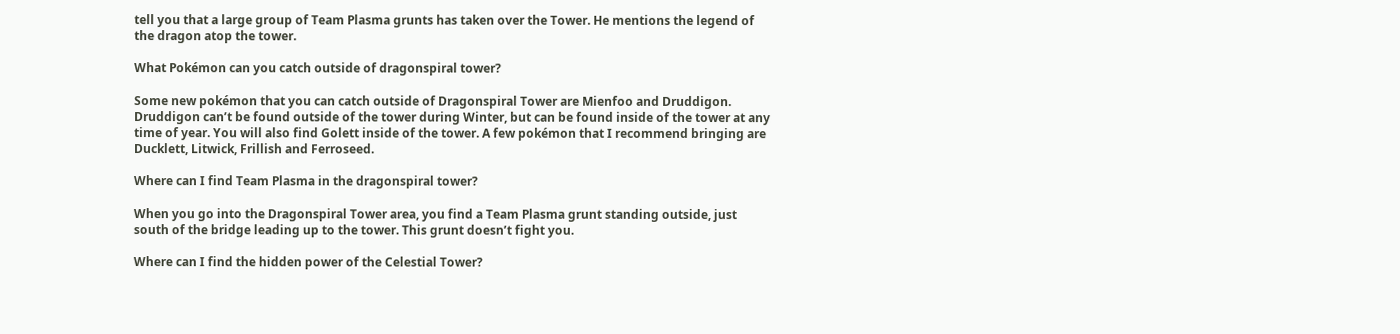tell you that a large group of Team Plasma grunts has taken over the Tower. He mentions the legend of the dragon atop the tower.

What Pokémon can you catch outside of dragonspiral tower?

Some new pokémon that you can catch outside of Dragonspiral Tower are Mienfoo and Druddigon. Druddigon can’t be found outside of the tower during Winter, but can be found inside of the tower at any time of year. You will also find Golett inside of the tower. A few pokémon that I recommend bringing are Ducklett, Litwick, Frillish and Ferroseed.

Where can I find Team Plasma in the dragonspiral tower?

When you go into the Dragonspiral Tower area, you find a Team Plasma grunt standing outside, just south of the bridge leading up to the tower. This grunt doesn’t fight you.

Where can I find the hidden power of the Celestial Tower?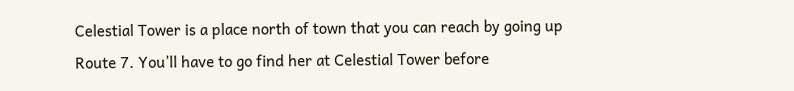Celestial Tower is a place north of town that you can reach by going up Route 7. You’ll have to go find her at Celestial Tower before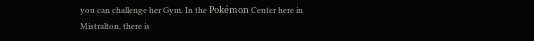you can challenge her Gym. In the Pokémon Center here in Mistralton, there is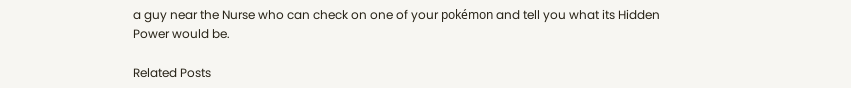a guy near the Nurse who can check on one of your pokémon and tell you what its Hidden Power would be.

Related Posts